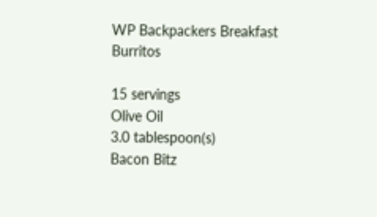WP Backpackers Breakfast Burritos

15 servings
Olive Oil
3.0 tablespoon(s)
Bacon Bitz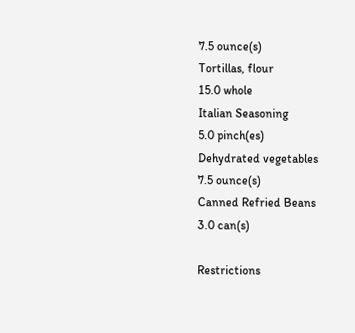7.5 ounce(s)
Tortillas, flour
15.0 whole
Italian Seasoning
5.0 pinch(es)
Dehydrated vegetables
7.5 ounce(s)
Canned Refried Beans
3.0 can(s)

Restrictions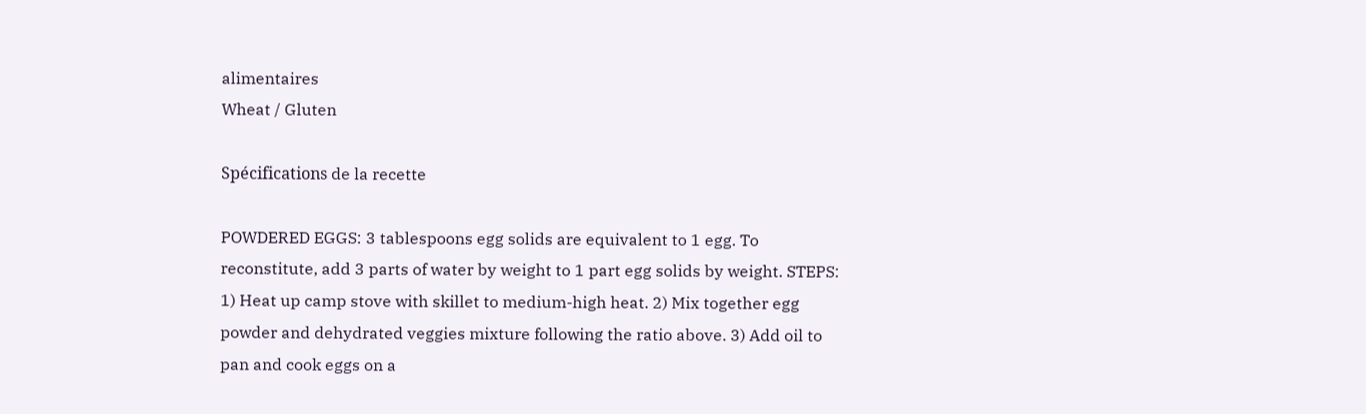alimentaires
Wheat / Gluten

Spécifications de la recette

POWDERED EGGS: 3 tablespoons egg solids are equivalent to 1 egg. To reconstitute, add 3 parts of water by weight to 1 part egg solids by weight. STEPS: 1) Heat up camp stove with skillet to medium-high heat. 2) Mix together egg powder and dehydrated veggies mixture following the ratio above. 3) Add oil to pan and cook eggs on a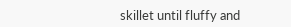skillet until fluffy and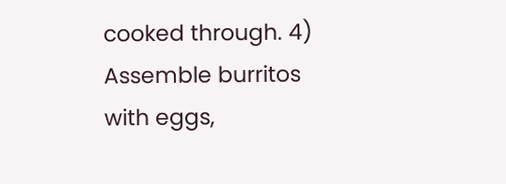cooked through. 4) Assemble burritos with eggs,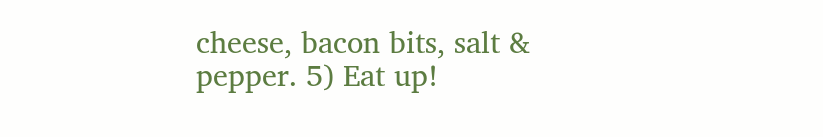cheese, bacon bits, salt & pepper. 5) Eat up!